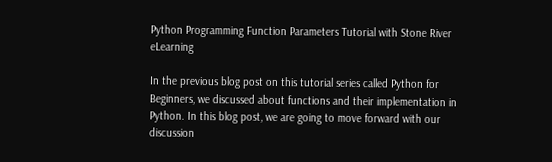Python Programming Function Parameters Tutorial with Stone River eLearning

In the previous blog post on this tutorial series called Python for Beginners, we discussed about functions and their implementation in Python. In this blog post, we are going to move forward with our discussion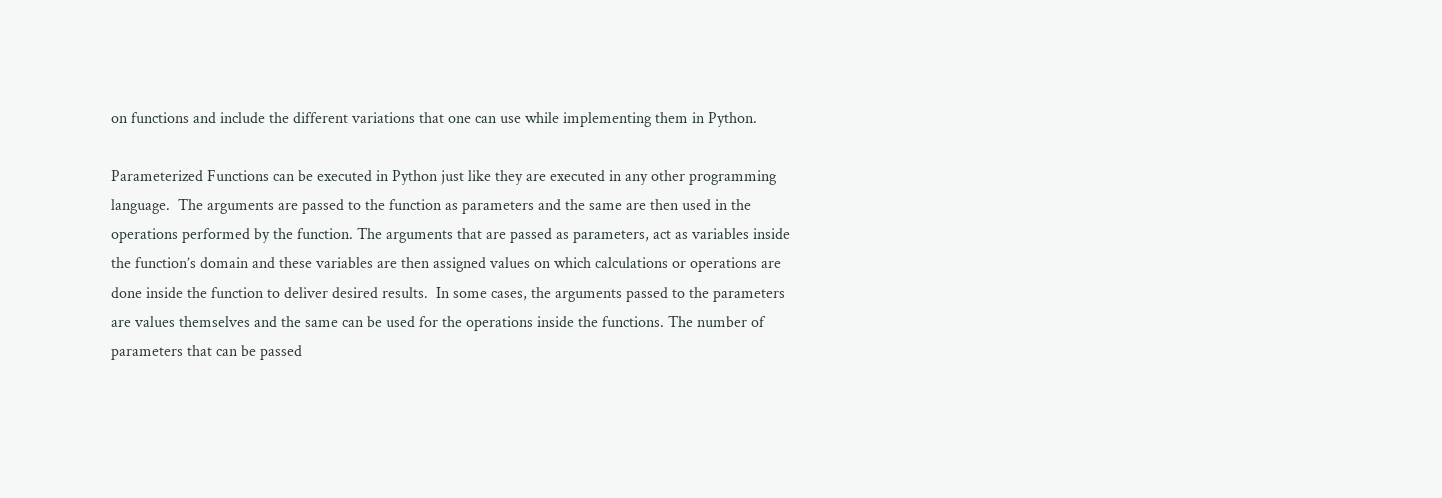on functions and include the different variations that one can use while implementing them in Python.

Parameterized Functions can be executed in Python just like they are executed in any other programming language.  The arguments are passed to the function as parameters and the same are then used in the operations performed by the function. The arguments that are passed as parameters, act as variables inside the function’s domain and these variables are then assigned values on which calculations or operations are done inside the function to deliver desired results.  In some cases, the arguments passed to the parameters are values themselves and the same can be used for the operations inside the functions. The number of parameters that can be passed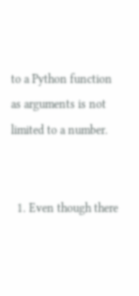to a Python function as arguments is not limited to a number.


  1. Even though there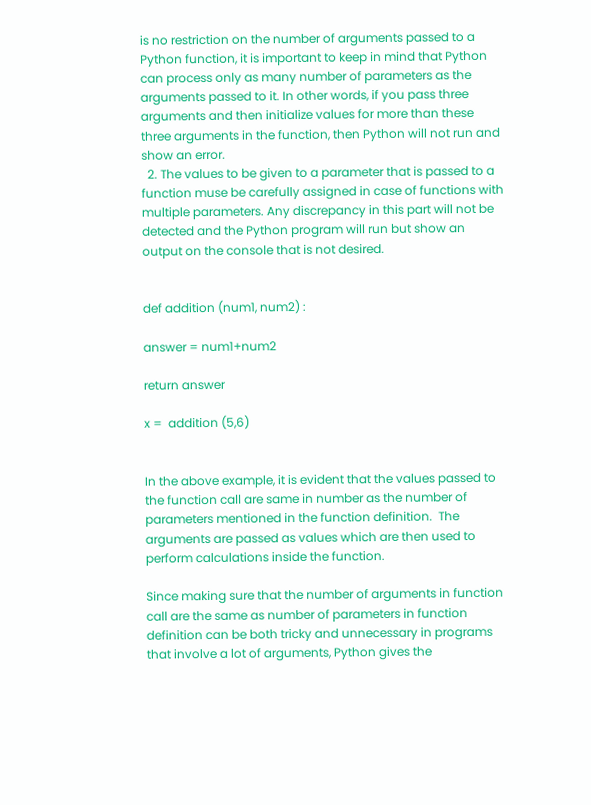is no restriction on the number of arguments passed to a Python function, it is important to keep in mind that Python can process only as many number of parameters as the arguments passed to it. In other words, if you pass three arguments and then initialize values for more than these three arguments in the function, then Python will not run and show an error.
  2. The values to be given to a parameter that is passed to a function muse be carefully assigned in case of functions with multiple parameters. Any discrepancy in this part will not be detected and the Python program will run but show an output on the console that is not desired.


def addition (num1, num2) :

answer = num1+num2

return answer

x =  addition (5,6)


In the above example, it is evident that the values passed to the function call are same in number as the number of parameters mentioned in the function definition.  The arguments are passed as values which are then used to perform calculations inside the function.

Since making sure that the number of arguments in function call are the same as number of parameters in function definition can be both tricky and unnecessary in programs that involve a lot of arguments, Python gives the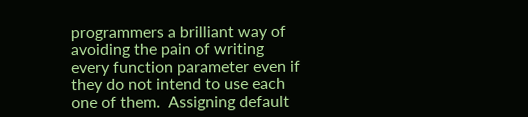programmers a brilliant way of avoiding the pain of writing every function parameter even if they do not intend to use each one of them.  Assigning default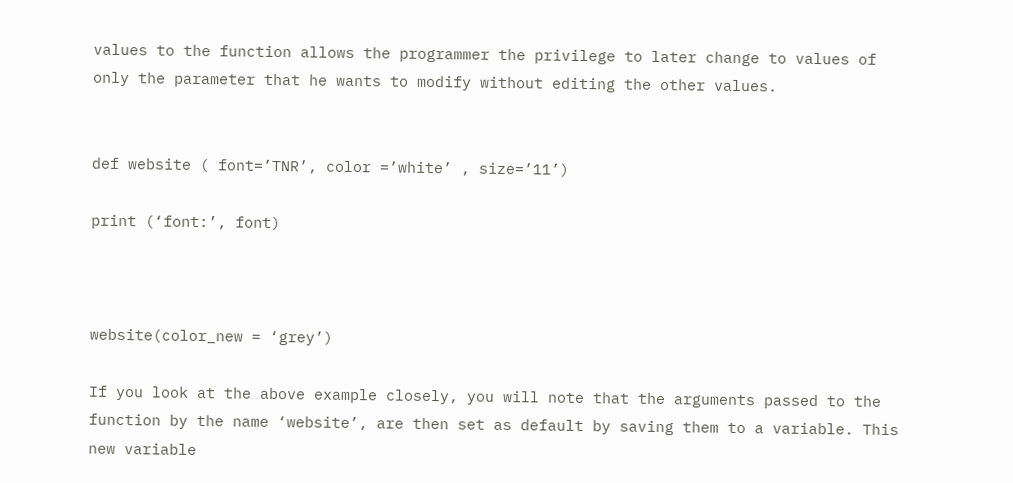values to the function allows the programmer the privilege to later change to values of only the parameter that he wants to modify without editing the other values.


def website ( font=’TNR’, color =’white’ , size=’11’)

print (‘font:’, font)



website(color_new = ‘grey’)

If you look at the above example closely, you will note that the arguments passed to the function by the name ‘website’, are then set as default by saving them to a variable. This new variable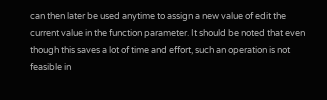can then later be used anytime to assign a new value of edit the current value in the function parameter. It should be noted that even though this saves a lot of time and effort, such an operation is not feasible in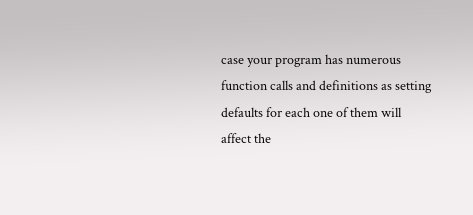case your program has numerous function calls and definitions as setting defaults for each one of them will affect the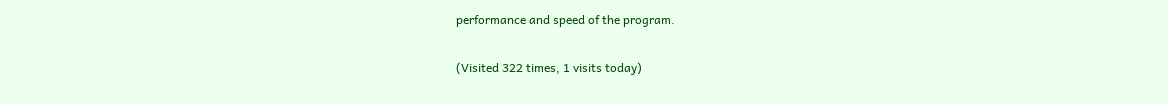performance and speed of the program.


(Visited 322 times, 1 visits today)